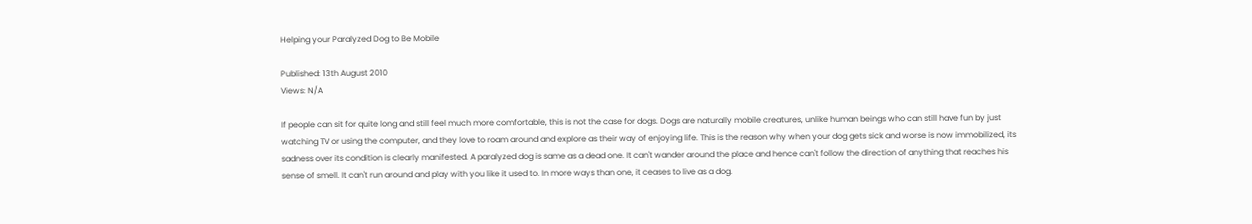Helping your Paralyzed Dog to Be Mobile

Published: 13th August 2010
Views: N/A

If people can sit for quite long and still feel much more comfortable, this is not the case for dogs. Dogs are naturally mobile creatures, unlike human beings who can still have fun by just watching TV or using the computer, and they love to roam around and explore as their way of enjoying life. This is the reason why when your dog gets sick and worse is now immobilized, its sadness over its condition is clearly manifested. A paralyzed dog is same as a dead one. It can't wander around the place and hence can't follow the direction of anything that reaches his sense of smell. It can't run around and play with you like it used to. In more ways than one, it ceases to live as a dog.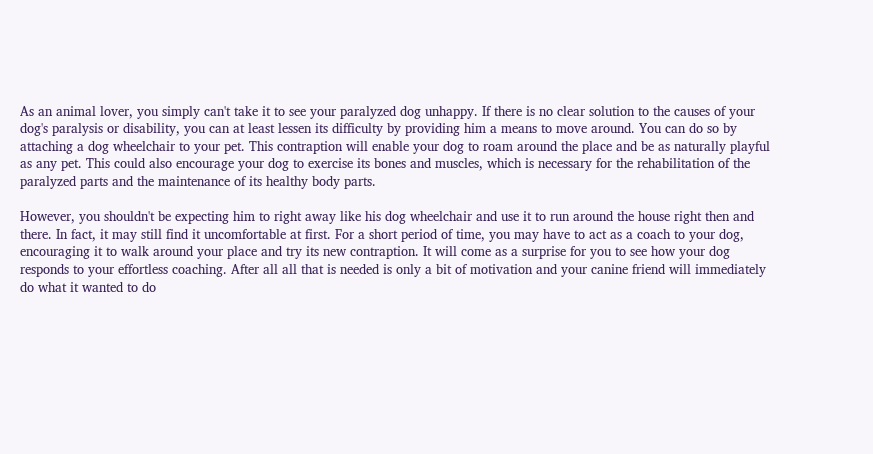As an animal lover, you simply can't take it to see your paralyzed dog unhappy. If there is no clear solution to the causes of your dog's paralysis or disability, you can at least lessen its difficulty by providing him a means to move around. You can do so by attaching a dog wheelchair to your pet. This contraption will enable your dog to roam around the place and be as naturally playful as any pet. This could also encourage your dog to exercise its bones and muscles, which is necessary for the rehabilitation of the paralyzed parts and the maintenance of its healthy body parts.

However, you shouldn't be expecting him to right away like his dog wheelchair and use it to run around the house right then and there. In fact, it may still find it uncomfortable at first. For a short period of time, you may have to act as a coach to your dog, encouraging it to walk around your place and try its new contraption. It will come as a surprise for you to see how your dog responds to your effortless coaching. After all all that is needed is only a bit of motivation and your canine friend will immediately do what it wanted to do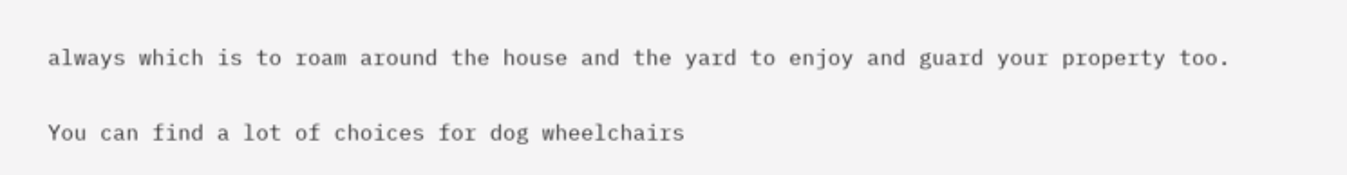always which is to roam around the house and the yard to enjoy and guard your property too.

You can find a lot of choices for dog wheelchairs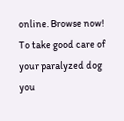online. Browse now!
To take good care of your paralyzed dog you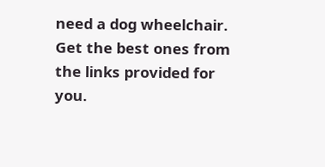need a dog wheelchair. Get the best ones from the links provided for you.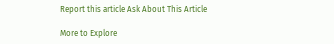Report this article Ask About This Article

More to Explore